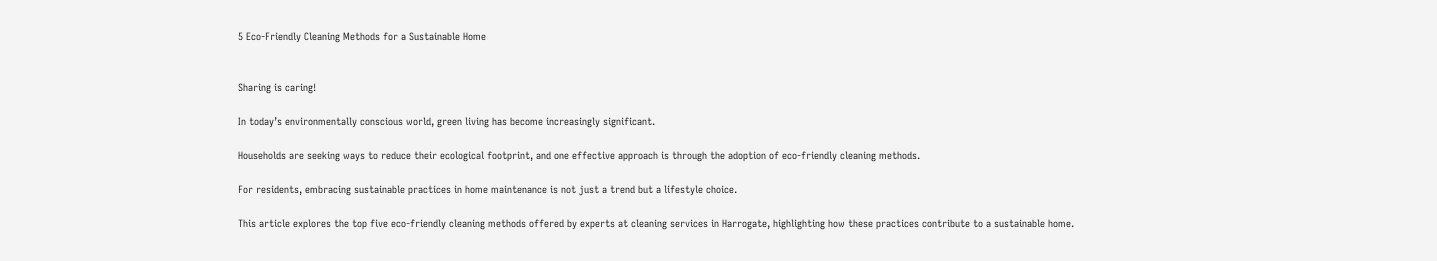5 Eco-Friendly Cleaning Methods for a Sustainable Home


Sharing is caring!

In today’s environmentally conscious world, green living has become increasingly significant.

Households are seeking ways to reduce their ecological footprint, and one effective approach is through the adoption of eco-friendly cleaning methods.

For residents, embracing sustainable practices in home maintenance is not just a trend but a lifestyle choice.

This article explores the top five eco-friendly cleaning methods offered by experts at cleaning services in Harrogate, highlighting how these practices contribute to a sustainable home.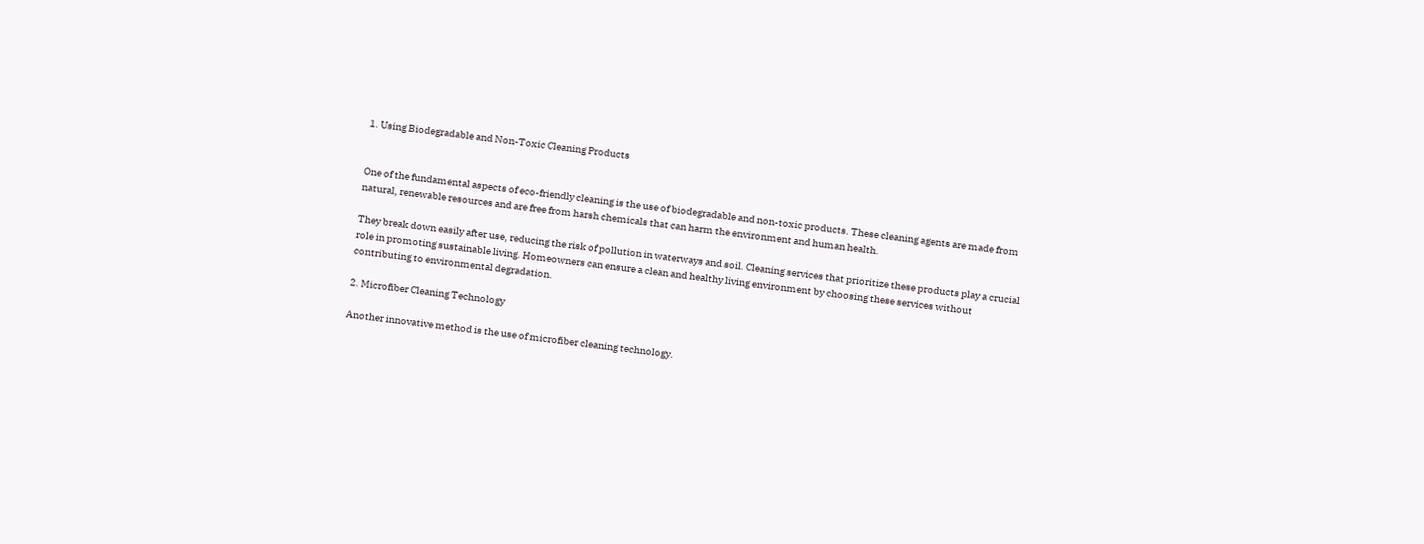1. Using Biodegradable and Non-Toxic Cleaning Products


One of the fundamental aspects of eco-friendly cleaning is the use of biodegradable and non-toxic products. These cleaning agents are made from natural, renewable resources and are free from harsh chemicals that can harm the environment and human health.

They break down easily after use, reducing the risk of pollution in waterways and soil. Cleaning services that prioritize these products play a crucial role in promoting sustainable living. Homeowners can ensure a clean and healthy living environment by choosing these services without contributing to environmental degradation.

2. Microfiber Cleaning Technology

Another innovative method is the use of microfiber cleaning technology.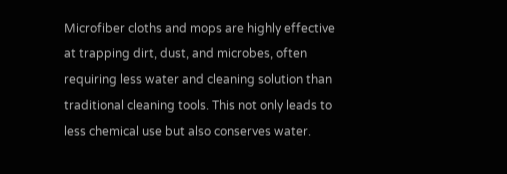Microfiber cloths and mops are highly effective at trapping dirt, dust, and microbes, often requiring less water and cleaning solution than traditional cleaning tools. This not only leads to less chemical use but also conserves water.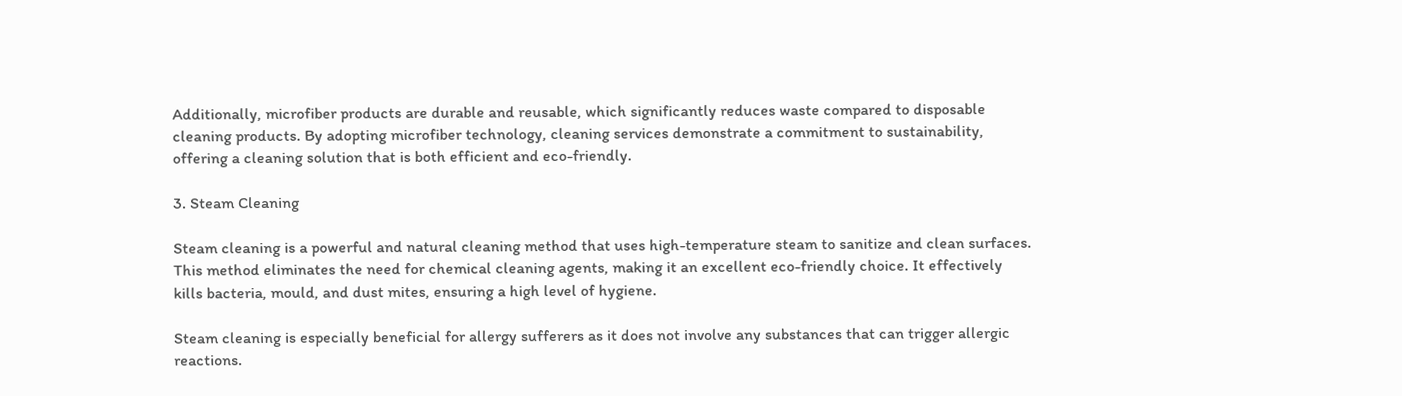Additionally, microfiber products are durable and reusable, which significantly reduces waste compared to disposable cleaning products. By adopting microfiber technology, cleaning services demonstrate a commitment to sustainability, offering a cleaning solution that is both efficient and eco-friendly.

3. Steam Cleaning

Steam cleaning is a powerful and natural cleaning method that uses high-temperature steam to sanitize and clean surfaces. This method eliminates the need for chemical cleaning agents, making it an excellent eco-friendly choice. It effectively kills bacteria, mould, and dust mites, ensuring a high level of hygiene.

Steam cleaning is especially beneficial for allergy sufferers as it does not involve any substances that can trigger allergic reactions.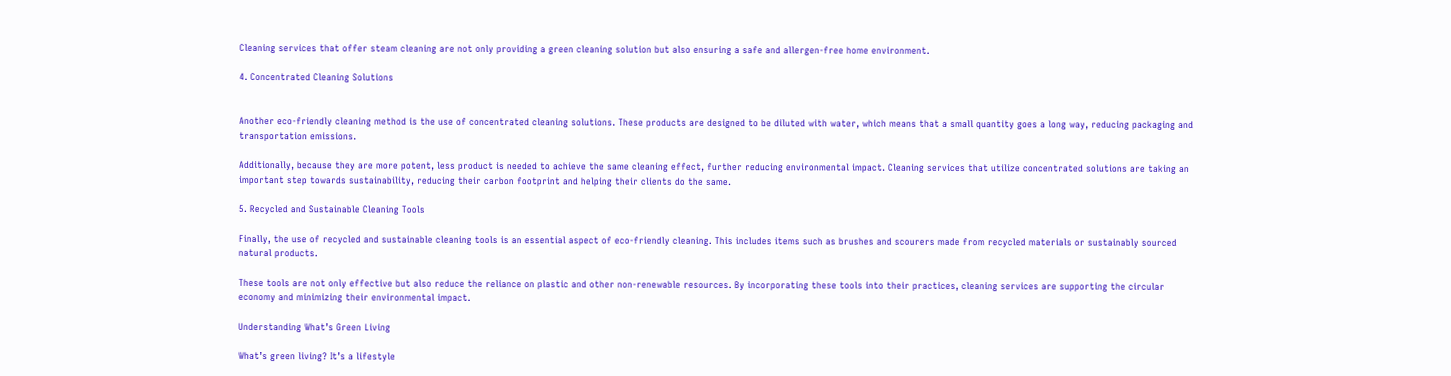Cleaning services that offer steam cleaning are not only providing a green cleaning solution but also ensuring a safe and allergen-free home environment.

4. Concentrated Cleaning Solutions


Another eco-friendly cleaning method is the use of concentrated cleaning solutions. These products are designed to be diluted with water, which means that a small quantity goes a long way, reducing packaging and transportation emissions.

Additionally, because they are more potent, less product is needed to achieve the same cleaning effect, further reducing environmental impact. Cleaning services that utilize concentrated solutions are taking an important step towards sustainability, reducing their carbon footprint and helping their clients do the same.

5. Recycled and Sustainable Cleaning Tools

Finally, the use of recycled and sustainable cleaning tools is an essential aspect of eco-friendly cleaning. This includes items such as brushes and scourers made from recycled materials or sustainably sourced natural products.

These tools are not only effective but also reduce the reliance on plastic and other non-renewable resources. By incorporating these tools into their practices, cleaning services are supporting the circular economy and minimizing their environmental impact.

Understanding What’s Green Living

What’s green living? It’s a lifestyle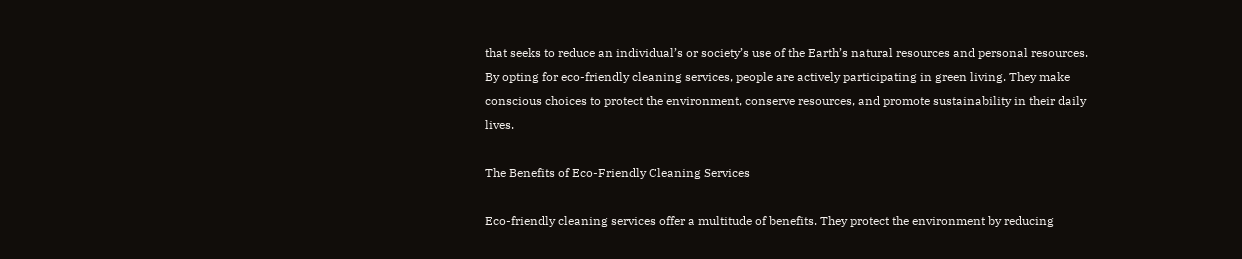that seeks to reduce an individual’s or society’s use of the Earth’s natural resources and personal resources. By opting for eco-friendly cleaning services, people are actively participating in green living. They make conscious choices to protect the environment, conserve resources, and promote sustainability in their daily lives.

The Benefits of Eco-Friendly Cleaning Services

Eco-friendly cleaning services offer a multitude of benefits. They protect the environment by reducing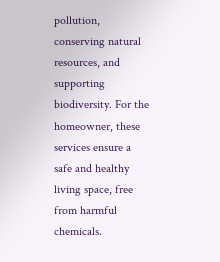pollution, conserving natural resources, and supporting biodiversity. For the homeowner, these services ensure a safe and healthy living space, free from harmful chemicals.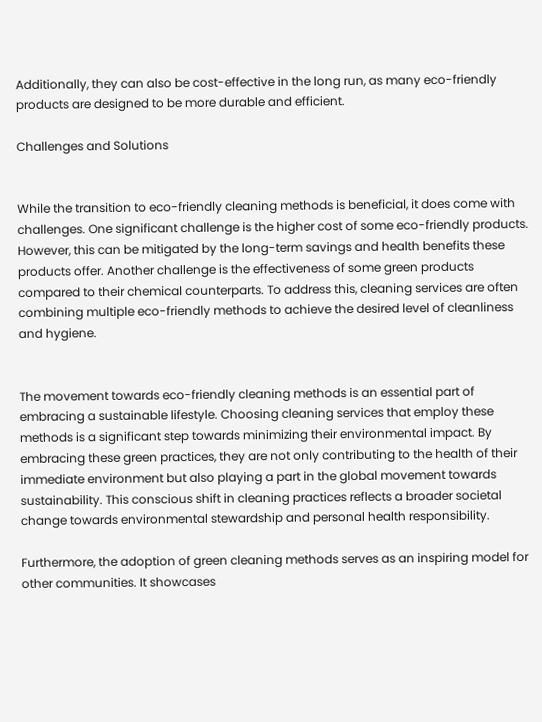Additionally, they can also be cost-effective in the long run, as many eco-friendly products are designed to be more durable and efficient.

Challenges and Solutions


While the transition to eco-friendly cleaning methods is beneficial, it does come with challenges. One significant challenge is the higher cost of some eco-friendly products. However, this can be mitigated by the long-term savings and health benefits these products offer. Another challenge is the effectiveness of some green products compared to their chemical counterparts. To address this, cleaning services are often combining multiple eco-friendly methods to achieve the desired level of cleanliness and hygiene.


The movement towards eco-friendly cleaning methods is an essential part of embracing a sustainable lifestyle. Choosing cleaning services that employ these methods is a significant step towards minimizing their environmental impact. By embracing these green practices, they are not only contributing to the health of their immediate environment but also playing a part in the global movement towards sustainability. This conscious shift in cleaning practices reflects a broader societal change towards environmental stewardship and personal health responsibility.

Furthermore, the adoption of green cleaning methods serves as an inspiring model for other communities. It showcases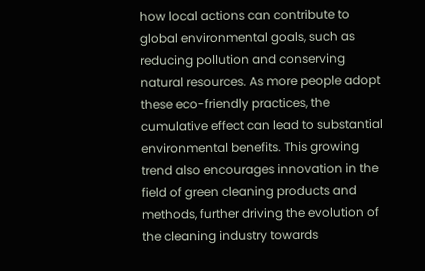how local actions can contribute to global environmental goals, such as reducing pollution and conserving natural resources. As more people adopt these eco-friendly practices, the cumulative effect can lead to substantial environmental benefits. This growing trend also encourages innovation in the field of green cleaning products and methods, further driving the evolution of the cleaning industry towards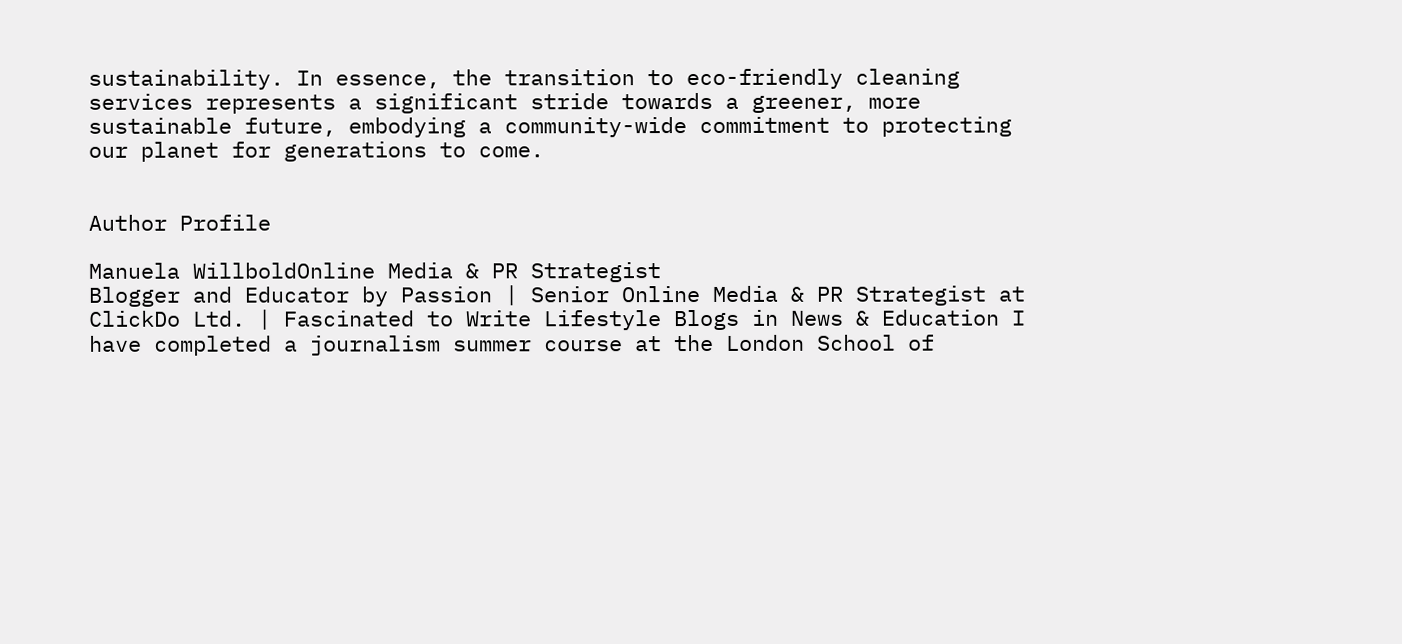sustainability. In essence, the transition to eco-friendly cleaning services represents a significant stride towards a greener, more sustainable future, embodying a community-wide commitment to protecting our planet for generations to come.


Author Profile

Manuela WillboldOnline Media & PR Strategist
Blogger and Educator by Passion | Senior Online Media & PR Strategist at ClickDo Ltd. | Fascinated to Write Lifestyle Blogs in News & Education I have completed a journalism summer course at the London School of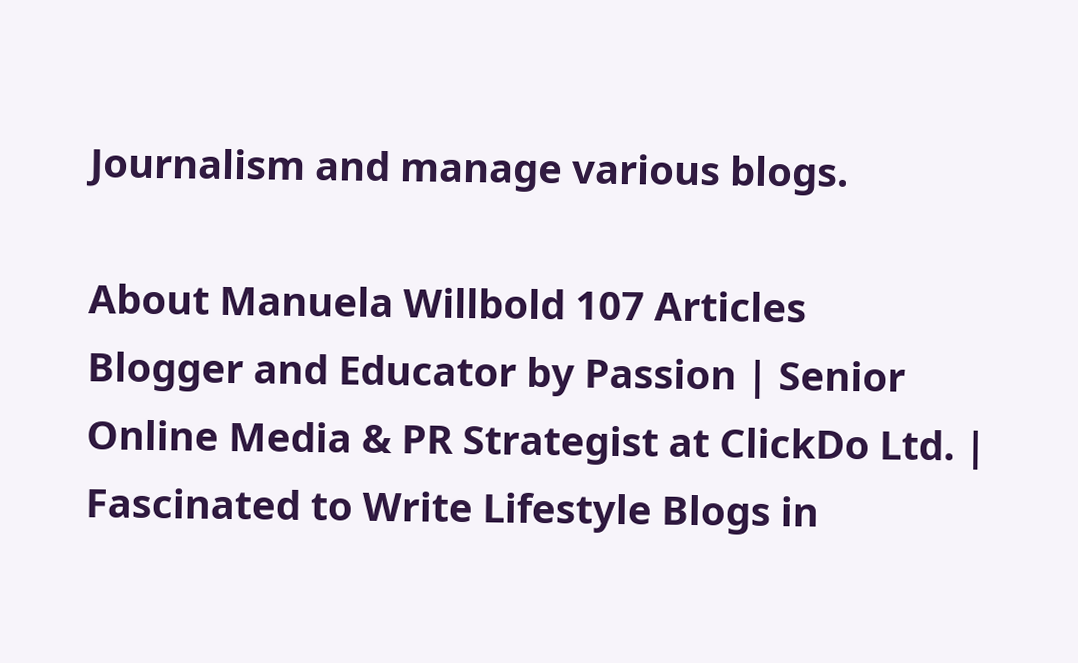Journalism and manage various blogs.

About Manuela Willbold 107 Articles
Blogger and Educator by Passion | Senior Online Media & PR Strategist at ClickDo Ltd. | Fascinated to Write Lifestyle Blogs in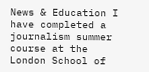News & Education I have completed a journalism summer course at the London School of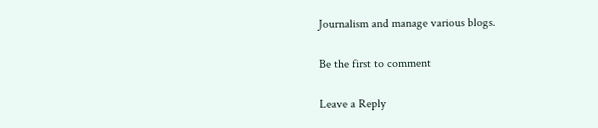Journalism and manage various blogs.

Be the first to comment

Leave a Reply